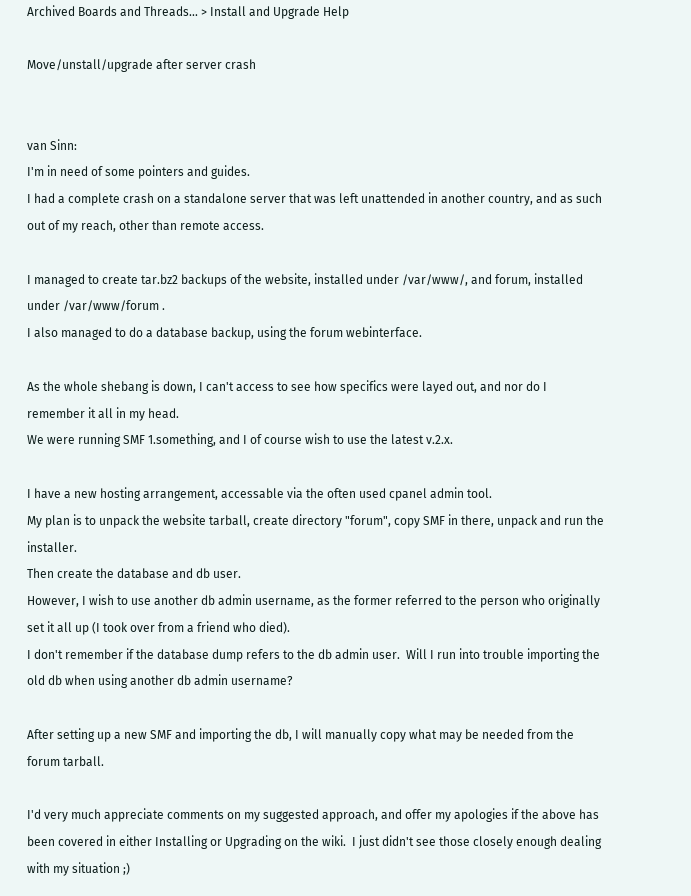Archived Boards and Threads... > Install and Upgrade Help

Move/unstall/upgrade after server crash


van Sinn:
I'm in need of some pointers and guides.
I had a complete crash on a standalone server that was left unattended in another country, and as such out of my reach, other than remote access.

I managed to create tar.bz2 backups of the website, installed under /var/www/, and forum, installed under /var/www/forum .
I also managed to do a database backup, using the forum webinterface.

As the whole shebang is down, I can't access to see how specifics were layed out, and nor do I remember it all in my head.
We were running SMF 1.something, and I of course wish to use the latest v.2.x.

I have a new hosting arrangement, accessable via the often used cpanel admin tool.
My plan is to unpack the website tarball, create directory "forum", copy SMF in there, unpack and run the installer.
Then create the database and db user.
However, I wish to use another db admin username, as the former referred to the person who originally set it all up (I took over from a friend who died).
I don't remember if the database dump refers to the db admin user.  Will I run into trouble importing the old db when using another db admin username?

After setting up a new SMF and importing the db, I will manually copy what may be needed from the forum tarball.

I'd very much appreciate comments on my suggested approach, and offer my apologies if the above has been covered in either Installing or Upgrading on the wiki.  I just didn't see those closely enough dealing with my situation ;)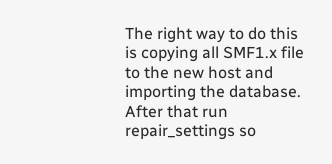The right way to do this is copying all SMF1.x file to the new host and importing the database.
After that run repair_settings so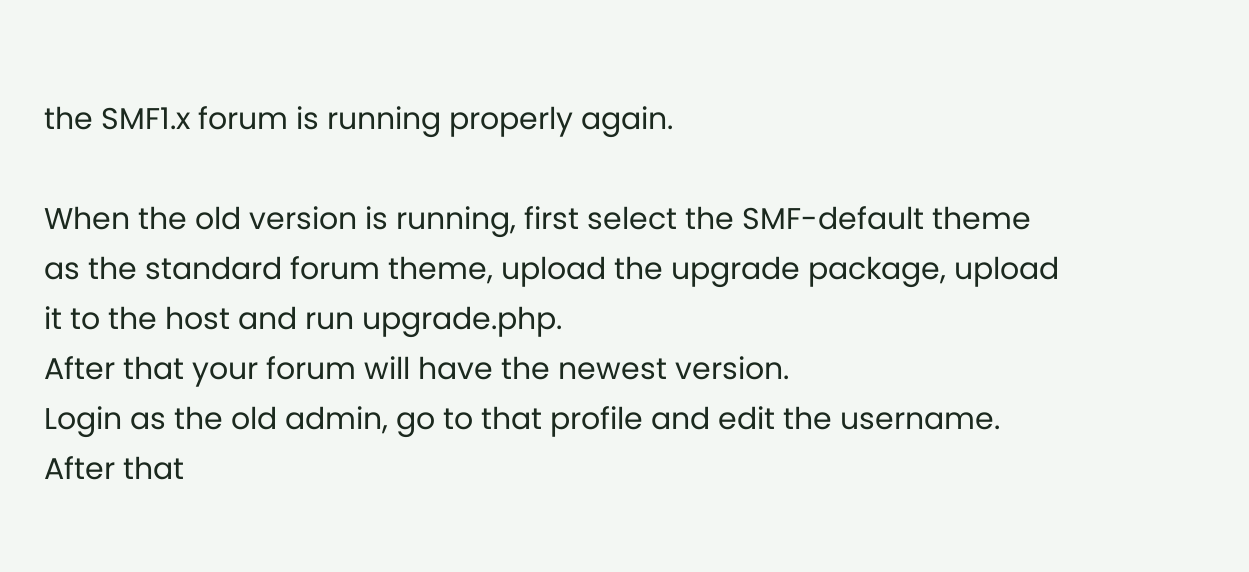the SMF1.x forum is running properly again.

When the old version is running, first select the SMF-default theme as the standard forum theme, upload the upgrade package, upload it to the host and run upgrade.php.
After that your forum will have the newest version.
Login as the old admin, go to that profile and edit the username.
After that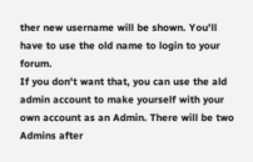ther new username will be shown. You'll have to use the old name to login to your forum.
If you don't want that, you can use the ald admin account to make yourself with your own account as an Admin. There will be two Admins after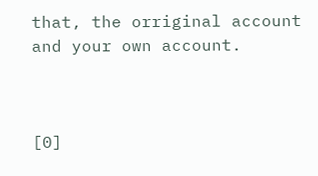that, the orriginal account and your own account.



[0]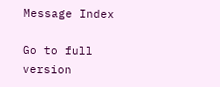Message Index

Go to full version